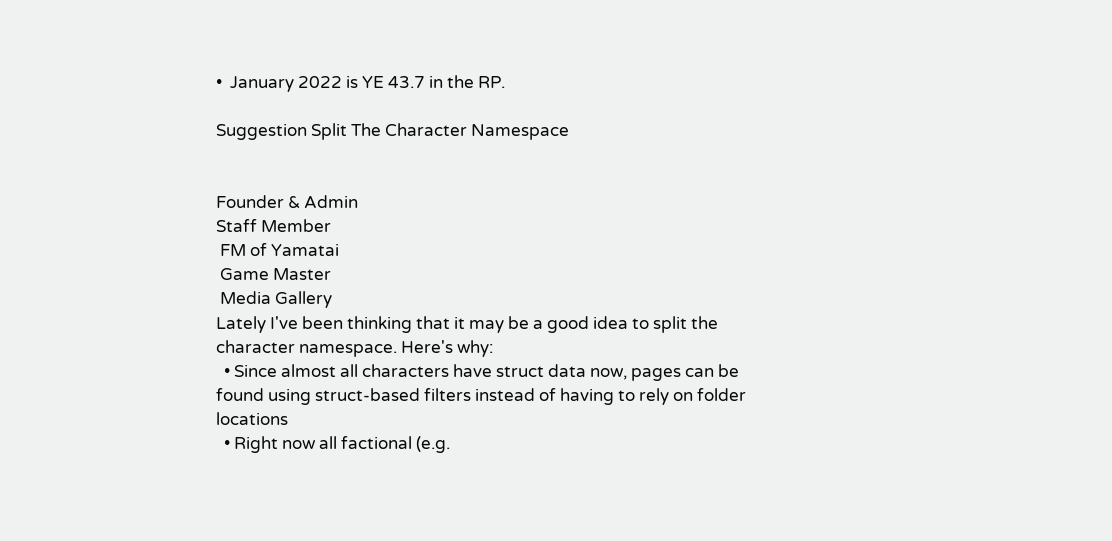•  January 2022 is YE 43.7 in the RP.

Suggestion Split The Character Namespace


Founder & Admin
Staff Member
 FM of Yamatai
 Game Master
 Media Gallery
Lately I've been thinking that it may be a good idea to split the character namespace. Here's why:
  • Since almost all characters have struct data now, pages can be found using struct-based filters instead of having to rely on folder locations
  • Right now all factional (e.g.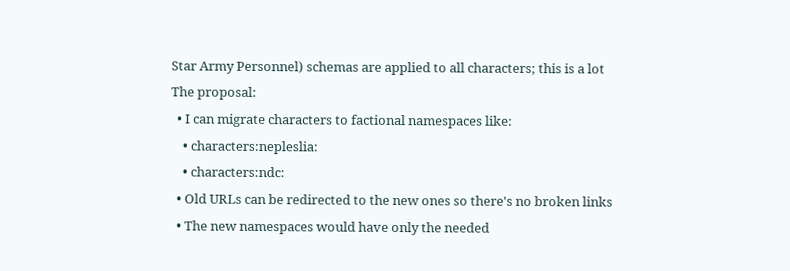Star Army Personnel) schemas are applied to all characters; this is a lot
The proposal:
  • I can migrate characters to factional namespaces like:
    • characters:nepleslia:
    • characters:ndc:
  • Old URLs can be redirected to the new ones so there's no broken links
  • The new namespaces would have only the needed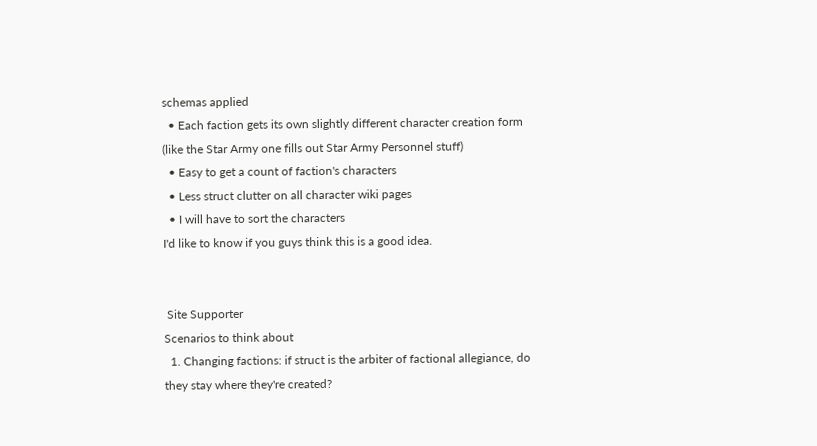schemas applied
  • Each faction gets its own slightly different character creation form (like the Star Army one fills out Star Army Personnel stuff)
  • Easy to get a count of faction's characters
  • Less struct clutter on all character wiki pages
  • I will have to sort the characters
I'd like to know if you guys think this is a good idea.


 Site Supporter
Scenarios to think about
  1. Changing factions: if struct is the arbiter of factional allegiance, do they stay where they're created?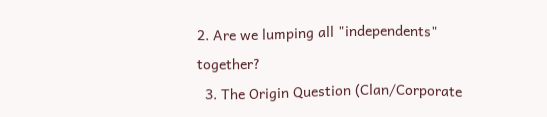2. Are we lumping all "independents" together?
  3. The Origin Question (Clan/Corporate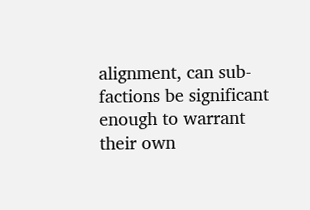alignment, can sub-factions be significant enough to warrant their own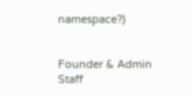namespace?)


Founder & Admin
Staff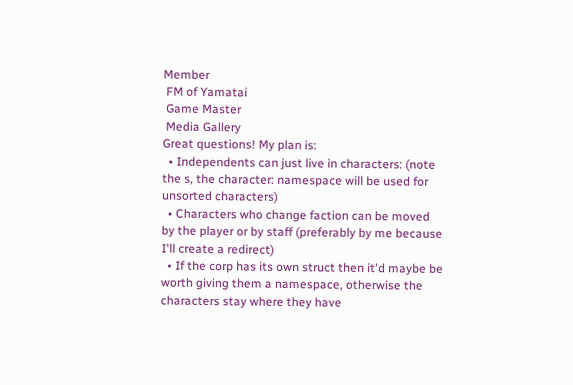Member
 FM of Yamatai
 Game Master
 Media Gallery
Great questions! My plan is:
  • Independents can just live in characters: (note the s, the character: namespace will be used for unsorted characters)
  • Characters who change faction can be moved by the player or by staff (preferably by me because I'll create a redirect)
  • If the corp has its own struct then it'd maybe be worth giving them a namespace, otherwise the characters stay where they have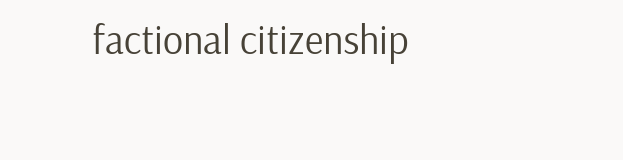factional citizenship